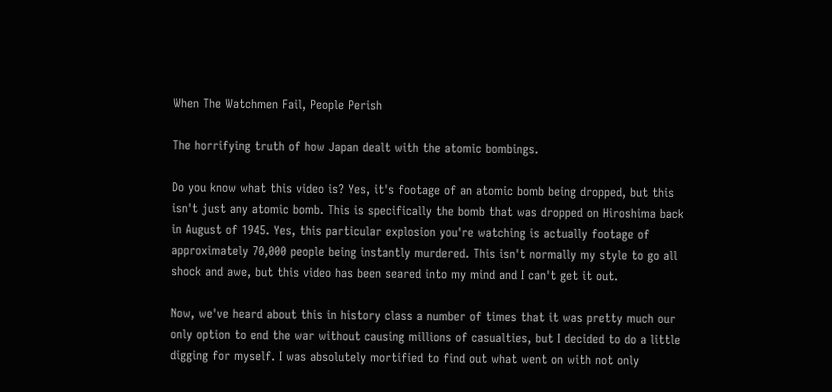When The Watchmen Fail, People Perish

The horrifying truth of how Japan dealt with the atomic bombings.

Do you know what this video is? Yes, it's footage of an atomic bomb being dropped, but this isn't just any atomic bomb. This is specifically the bomb that was dropped on Hiroshima back in August of 1945. Yes, this particular explosion you're watching is actually footage of approximately 70,000 people being instantly murdered. This isn't normally my style to go all shock and awe, but this video has been seared into my mind and I can't get it out.

Now, we've heard about this in history class a number of times that it was pretty much our only option to end the war without causing millions of casualties, but I decided to do a little digging for myself. I was absolutely mortified to find out what went on with not only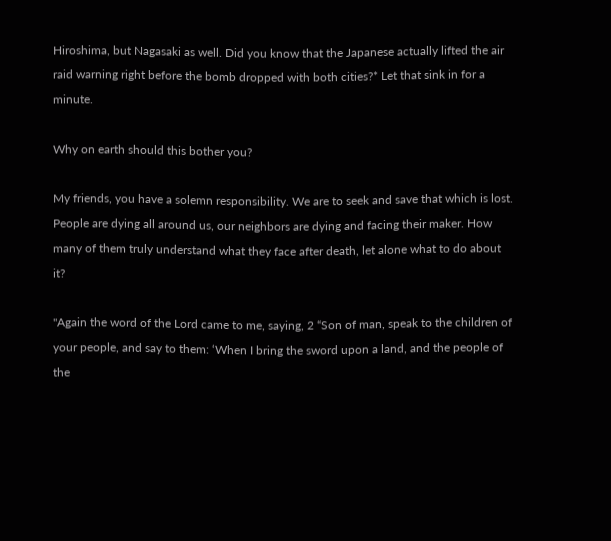Hiroshima, but Nagasaki as well. Did you know that the Japanese actually lifted the air raid warning right before the bomb dropped with both cities?* Let that sink in for a minute.

Why on earth should this bother you?

My friends, you have a solemn responsibility. We are to seek and save that which is lost. People are dying all around us, our neighbors are dying and facing their maker. How many of them truly understand what they face after death, let alone what to do about it?

"Again the word of the Lord came to me, saying, 2 “Son of man, speak to the children of your people, and say to them: ‘When I bring the sword upon a land, and the people of the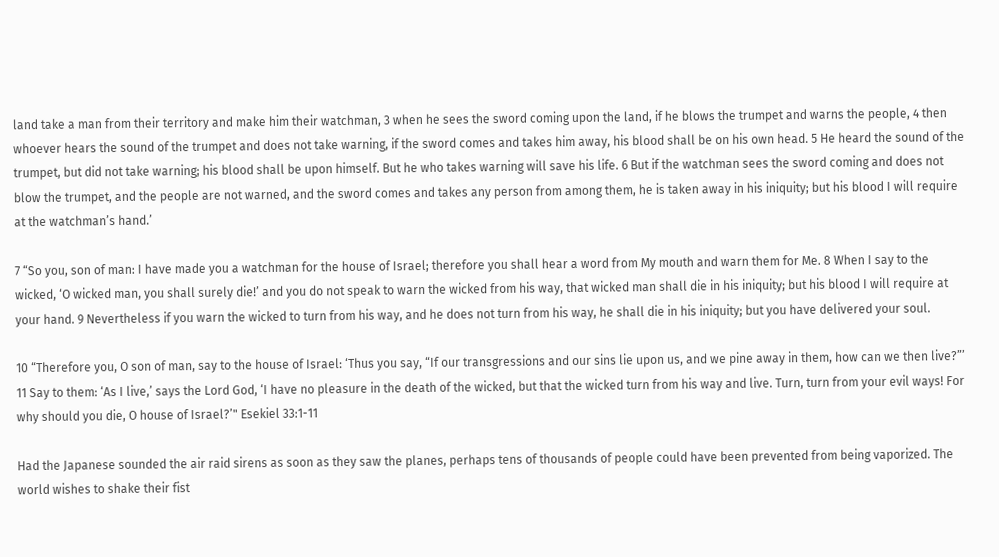land take a man from their territory and make him their watchman, 3 when he sees the sword coming upon the land, if he blows the trumpet and warns the people, 4 then whoever hears the sound of the trumpet and does not take warning, if the sword comes and takes him away, his blood shall be on his own head. 5 He heard the sound of the trumpet, but did not take warning; his blood shall be upon himself. But he who takes warning will save his life. 6 But if the watchman sees the sword coming and does not blow the trumpet, and the people are not warned, and the sword comes and takes any person from among them, he is taken away in his iniquity; but his blood I will require at the watchman’s hand.’

7 “So you, son of man: I have made you a watchman for the house of Israel; therefore you shall hear a word from My mouth and warn them for Me. 8 When I say to the wicked, ‘O wicked man, you shall surely die!’ and you do not speak to warn the wicked from his way, that wicked man shall die in his iniquity; but his blood I will require at your hand. 9 Nevertheless if you warn the wicked to turn from his way, and he does not turn from his way, he shall die in his iniquity; but you have delivered your soul.

10 “Therefore you, O son of man, say to the house of Israel: ‘Thus you say, “If our transgressions and our sins lie upon us, and we pine away in them, how can we then live?”’ 11 Say to them: ‘As I live,’ says the Lord God, ‘I have no pleasure in the death of the wicked, but that the wicked turn from his way and live. Turn, turn from your evil ways! For why should you die, O house of Israel?’" Esekiel 33:1-11

Had the Japanese sounded the air raid sirens as soon as they saw the planes, perhaps tens of thousands of people could have been prevented from being vaporized. The world wishes to shake their fist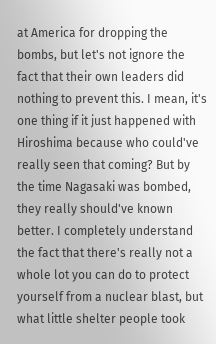at America for dropping the bombs, but let's not ignore the fact that their own leaders did nothing to prevent this. I mean, it's one thing if it just happened with Hiroshima because who could've really seen that coming? But by the time Nagasaki was bombed, they really should've known better. I completely understand the fact that there's really not a whole lot you can do to protect yourself from a nuclear blast, but what little shelter people took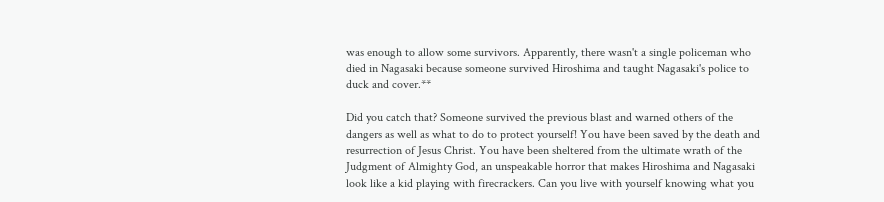was enough to allow some survivors. Apparently, there wasn't a single policeman who died in Nagasaki because someone survived Hiroshima and taught Nagasaki's police to duck and cover.**

Did you catch that? Someone survived the previous blast and warned others of the dangers as well as what to do to protect yourself! You have been saved by the death and resurrection of Jesus Christ. You have been sheltered from the ultimate wrath of the Judgment of Almighty God, an unspeakable horror that makes Hiroshima and Nagasaki look like a kid playing with firecrackers. Can you live with yourself knowing what you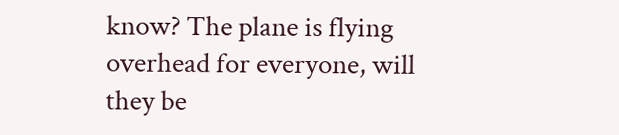know? The plane is flying overhead for everyone, will they be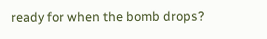ready for when the bomb drops?